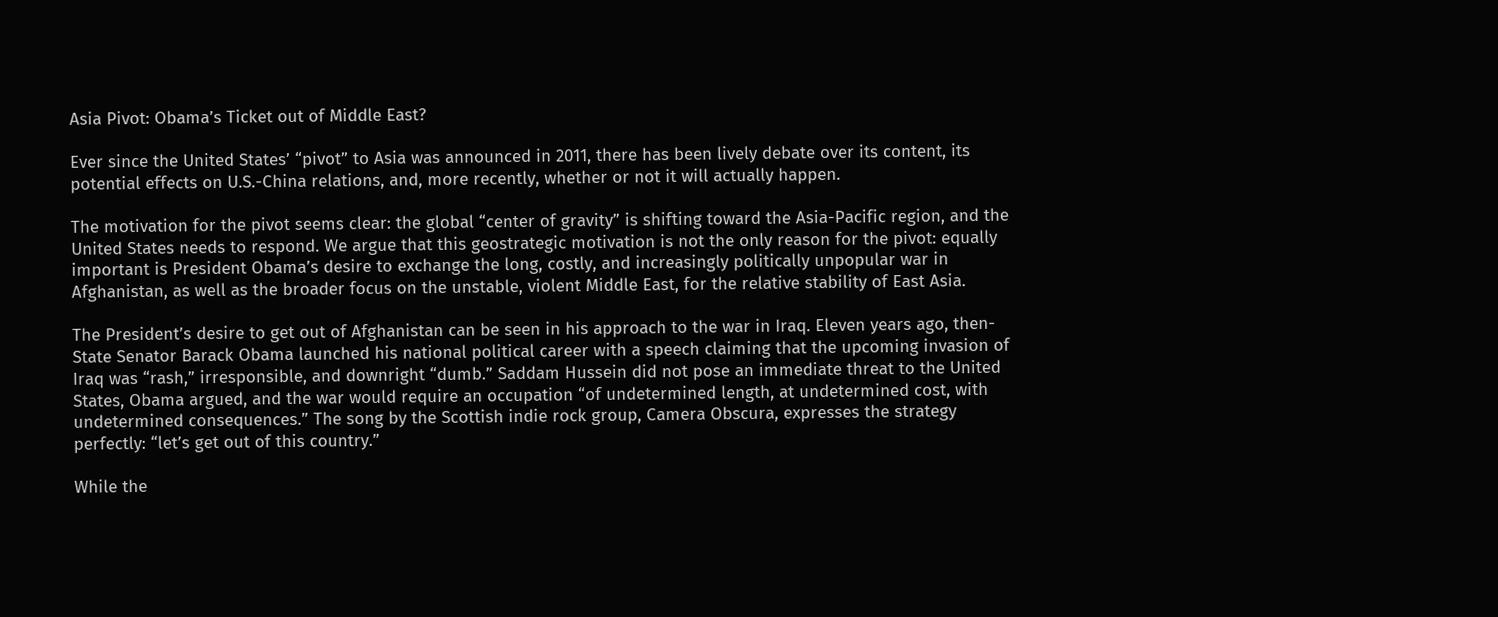Asia Pivot: Obama’s Ticket out of Middle East?

Ever since the United States’ “pivot” to Asia was announced in 2011, there has been lively debate over its content, its potential effects on U.S.-China relations, and, more recently, whether or not it will actually happen.

The motivation for the pivot seems clear: the global “center of gravity” is shifting toward the Asia-Pacific region, and the United States needs to respond. We argue that this geostrategic motivation is not the only reason for the pivot: equally important is President Obama’s desire to exchange the long, costly, and increasingly politically unpopular war in Afghanistan, as well as the broader focus on the unstable, violent Middle East, for the relative stability of East Asia.

The President’s desire to get out of Afghanistan can be seen in his approach to the war in Iraq. Eleven years ago, then-State Senator Barack Obama launched his national political career with a speech claiming that the upcoming invasion of Iraq was “rash,” irresponsible, and downright “dumb.” Saddam Hussein did not pose an immediate threat to the United States, Obama argued, and the war would require an occupation “of undetermined length, at undetermined cost, with undetermined consequences.” The song by the Scottish indie rock group, Camera Obscura, expresses the strategy perfectly: “let’s get out of this country.”

While the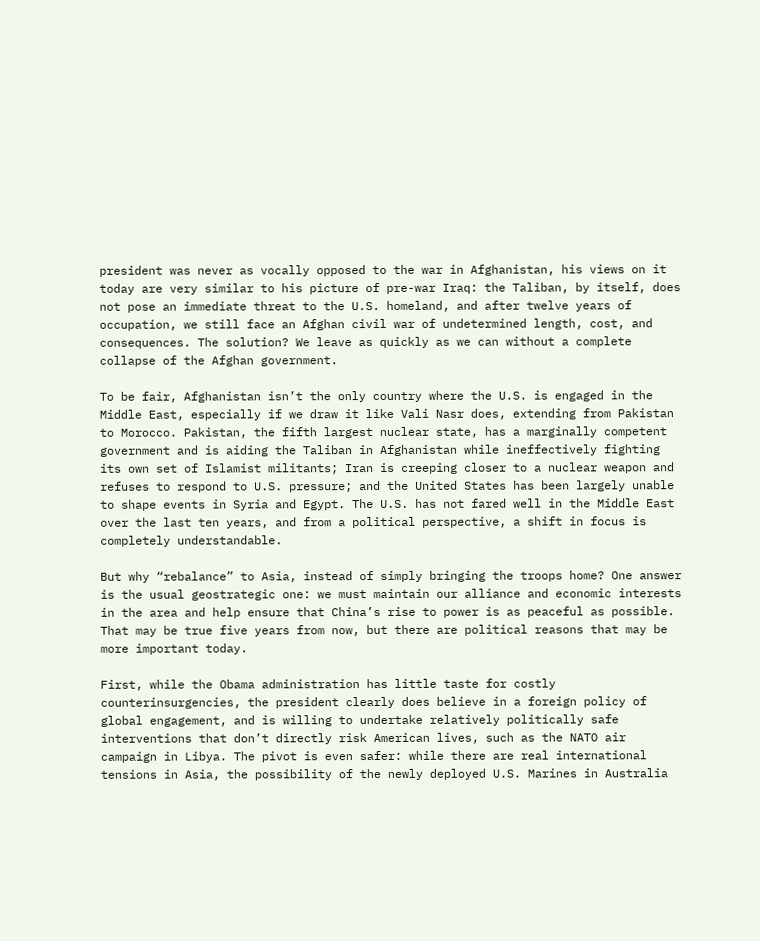president was never as vocally opposed to the war in Afghanistan, his views on it today are very similar to his picture of pre-war Iraq: the Taliban, by itself, does not pose an immediate threat to the U.S. homeland, and after twelve years of occupation, we still face an Afghan civil war of undetermined length, cost, and consequences. The solution? We leave as quickly as we can without a complete collapse of the Afghan government.

To be fair, Afghanistan isn’t the only country where the U.S. is engaged in the Middle East, especially if we draw it like Vali Nasr does, extending from Pakistan to Morocco. Pakistan, the fifth largest nuclear state, has a marginally competent government and is aiding the Taliban in Afghanistan while ineffectively fighting its own set of Islamist militants; Iran is creeping closer to a nuclear weapon and refuses to respond to U.S. pressure; and the United States has been largely unable to shape events in Syria and Egypt. The U.S. has not fared well in the Middle East over the last ten years, and from a political perspective, a shift in focus is completely understandable.

But why “rebalance” to Asia, instead of simply bringing the troops home? One answer is the usual geostrategic one: we must maintain our alliance and economic interests in the area and help ensure that China’s rise to power is as peaceful as possible. That may be true five years from now, but there are political reasons that may be more important today.

First, while the Obama administration has little taste for costly counterinsurgencies, the president clearly does believe in a foreign policy of global engagement, and is willing to undertake relatively politically safe interventions that don’t directly risk American lives, such as the NATO air campaign in Libya. The pivot is even safer: while there are real international tensions in Asia, the possibility of the newly deployed U.S. Marines in Australia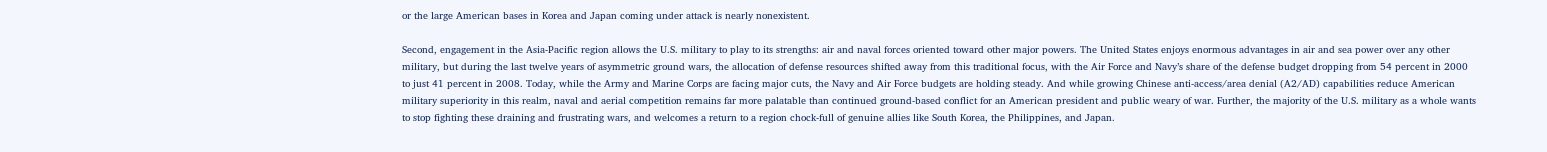or the large American bases in Korea and Japan coming under attack is nearly nonexistent.

Second, engagement in the Asia-Pacific region allows the U.S. military to play to its strengths: air and naval forces oriented toward other major powers. The United States enjoys enormous advantages in air and sea power over any other military, but during the last twelve years of asymmetric ground wars, the allocation of defense resources shifted away from this traditional focus, with the Air Force and Navy’s share of the defense budget dropping from 54 percent in 2000 to just 41 percent in 2008. Today, while the Army and Marine Corps are facing major cuts, the Navy and Air Force budgets are holding steady. And while growing Chinese anti-access/area denial (A2/AD) capabilities reduce American military superiority in this realm, naval and aerial competition remains far more palatable than continued ground-based conflict for an American president and public weary of war. Further, the majority of the U.S. military as a whole wants to stop fighting these draining and frustrating wars, and welcomes a return to a region chock-full of genuine allies like South Korea, the Philippines, and Japan.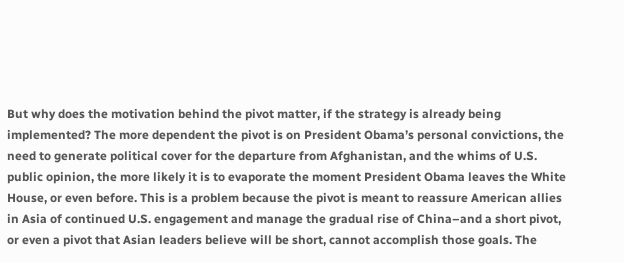But why does the motivation behind the pivot matter, if the strategy is already being implemented? The more dependent the pivot is on President Obama’s personal convictions, the need to generate political cover for the departure from Afghanistan, and the whims of U.S. public opinion, the more likely it is to evaporate the moment President Obama leaves the White House, or even before. This is a problem because the pivot is meant to reassure American allies in Asia of continued U.S. engagement and manage the gradual rise of China–and a short pivot, or even a pivot that Asian leaders believe will be short, cannot accomplish those goals. The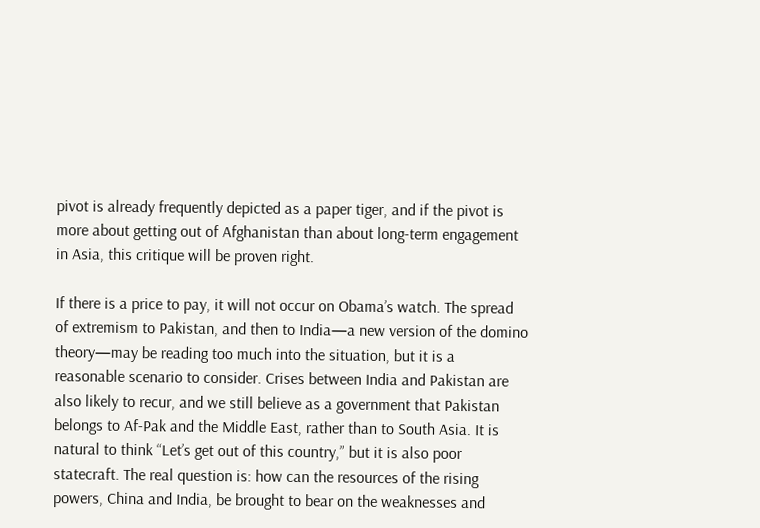pivot is already frequently depicted as a paper tiger, and if the pivot is more about getting out of Afghanistan than about long-term engagement in Asia, this critique will be proven right.

If there is a price to pay, it will not occur on Obama’s watch. The spread of extremism to Pakistan, and then to India—a new version of the domino theory—may be reading too much into the situation, but it is a reasonable scenario to consider. Crises between India and Pakistan are also likely to recur, and we still believe as a government that Pakistan belongs to Af-Pak and the Middle East, rather than to South Asia. It is natural to think “Let’s get out of this country,” but it is also poor statecraft. The real question is: how can the resources of the rising powers, China and India, be brought to bear on the weaknesses and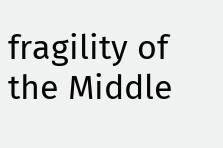fragility of the Middle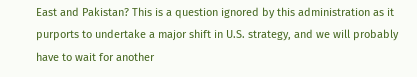East and Pakistan? This is a question ignored by this administration as it purports to undertake a major shift in U.S. strategy, and we will probably have to wait for another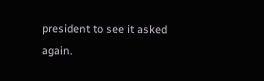president to see it asked again.